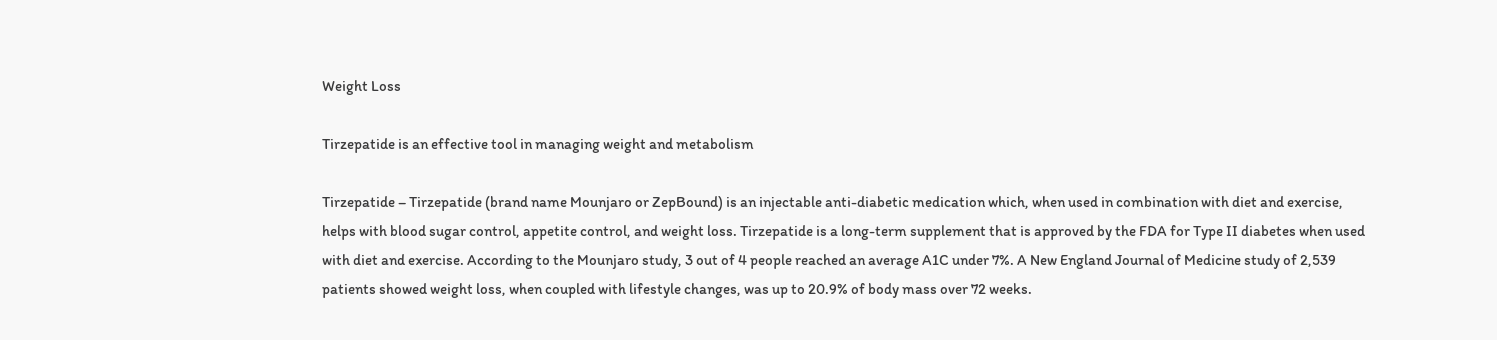Weight Loss

Tirzepatide is an effective tool in managing weight and metabolism

Tirzepatide – Tirzepatide (brand name Mounjaro or ZepBound) is an injectable anti-diabetic medication which, when used in combination with diet and exercise, helps with blood sugar control, appetite control, and weight loss. Tirzepatide is a long-term supplement that is approved by the FDA for Type II diabetes when used with diet and exercise. According to the Mounjaro study, 3 out of 4 people reached an average A1C under 7%. A New England Journal of Medicine study of 2,539 patients showed weight loss, when coupled with lifestyle changes, was up to 20.9% of body mass over 72 weeks.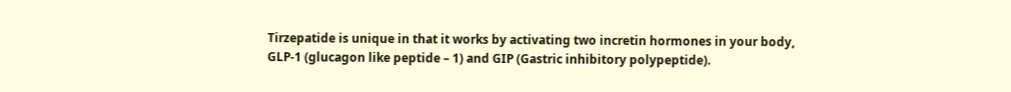Tirzepatide is unique in that it works by activating two incretin hormones in your body, GLP-1 (glucagon like peptide – 1) and GIP (Gastric inhibitory polypeptide).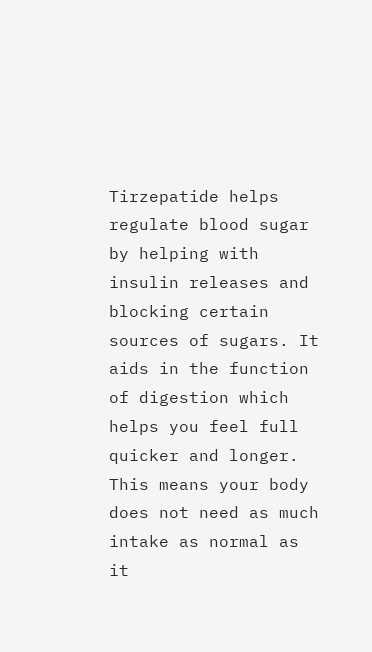Tirzepatide helps regulate blood sugar by helping with insulin releases and blocking certain sources of sugars. It aids in the function of digestion which helps you feel full quicker and longer. This means your body does not need as much intake as normal as it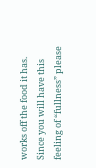works off the food it has. Since you will have this feeling of “fullness” please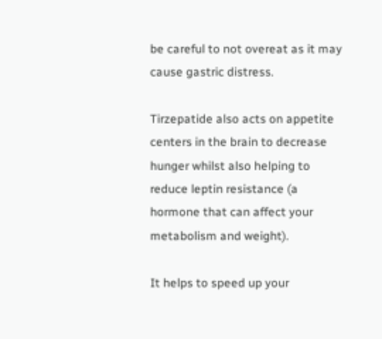be careful to not overeat as it may cause gastric distress.

Tirzepatide also acts on appetite centers in the brain to decrease hunger whilst also helping to reduce leptin resistance (a hormone that can affect your metabolism and weight).

It helps to speed up your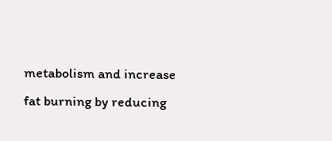metabolism and increase fat burning by reducing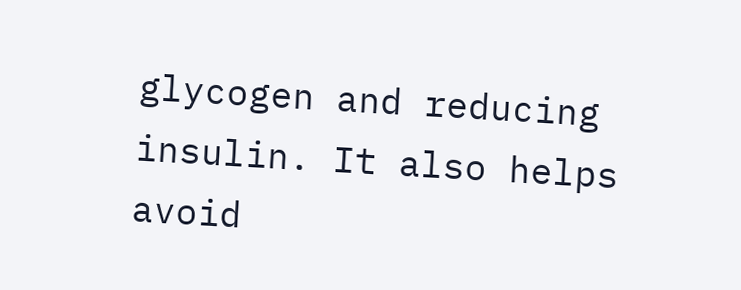glycogen and reducing insulin. It also helps avoid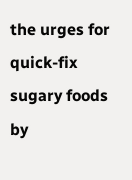the urges for quick-fix sugary foods by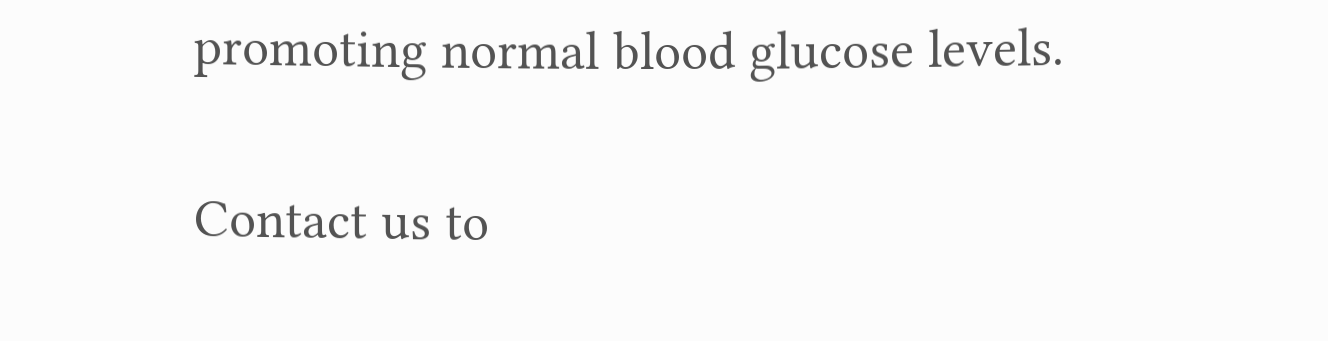promoting normal blood glucose levels.

Contact us to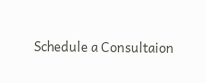Schedule a Consultaion